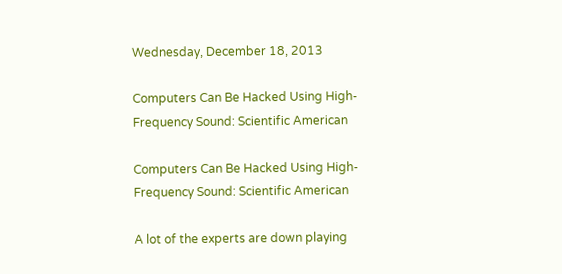Wednesday, December 18, 2013

Computers Can Be Hacked Using High-Frequency Sound: Scientific American

Computers Can Be Hacked Using High-Frequency Sound: Scientific American

A lot of the experts are down playing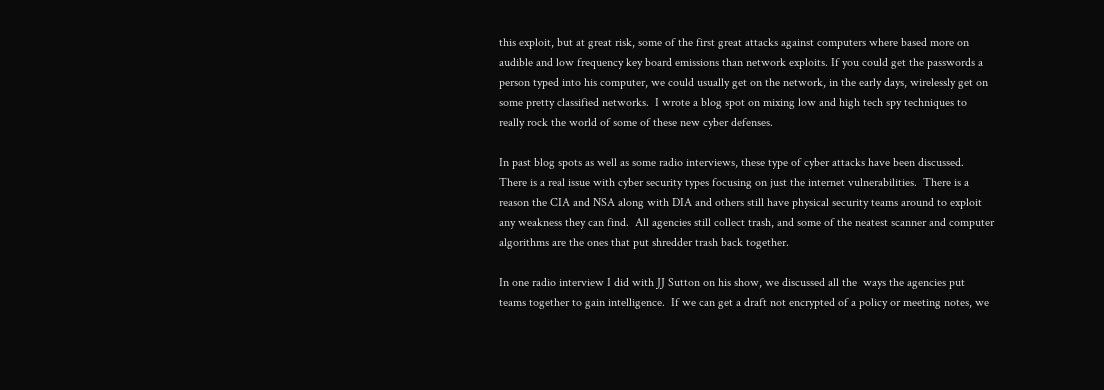this exploit, but at great risk, some of the first great attacks against computers where based more on audible and low frequency key board emissions than network exploits. If you could get the passwords a person typed into his computer, we could usually get on the network, in the early days, wirelessly get on some pretty classified networks.  I wrote a blog spot on mixing low and high tech spy techniques to really rock the world of some of these new cyber defenses.

In past blog spots as well as some radio interviews, these type of cyber attacks have been discussed. There is a real issue with cyber security types focusing on just the internet vulnerabilities.  There is a reason the CIA and NSA along with DIA and others still have physical security teams around to exploit any weakness they can find.  All agencies still collect trash, and some of the neatest scanner and computer algorithms are the ones that put shredder trash back together.

In one radio interview I did with JJ Sutton on his show, we discussed all the  ways the agencies put teams together to gain intelligence.  If we can get a draft not encrypted of a policy or meeting notes, we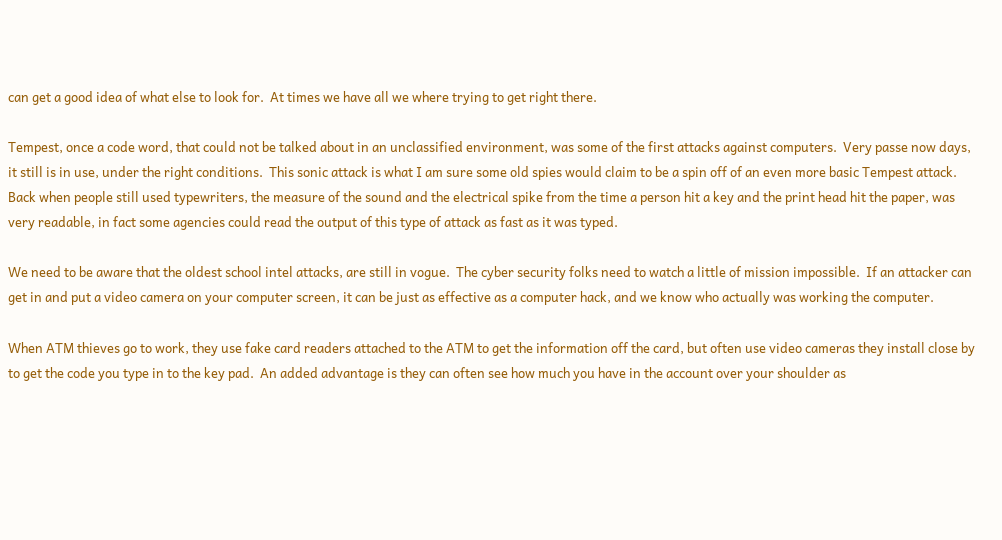can get a good idea of what else to look for.  At times we have all we where trying to get right there.

Tempest, once a code word, that could not be talked about in an unclassified environment, was some of the first attacks against computers.  Very passe now days, it still is in use, under the right conditions.  This sonic attack is what I am sure some old spies would claim to be a spin off of an even more basic Tempest attack.  Back when people still used typewriters, the measure of the sound and the electrical spike from the time a person hit a key and the print head hit the paper, was very readable, in fact some agencies could read the output of this type of attack as fast as it was typed.

We need to be aware that the oldest school intel attacks, are still in vogue.  The cyber security folks need to watch a little of mission impossible.  If an attacker can get in and put a video camera on your computer screen, it can be just as effective as a computer hack, and we know who actually was working the computer.

When ATM thieves go to work, they use fake card readers attached to the ATM to get the information off the card, but often use video cameras they install close by to get the code you type in to the key pad.  An added advantage is they can often see how much you have in the account over your shoulder as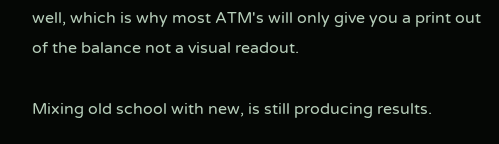well, which is why most ATM's will only give you a print out of the balance not a visual readout.

Mixing old school with new, is still producing results.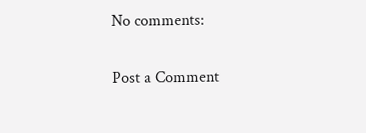No comments:

Post a Comment